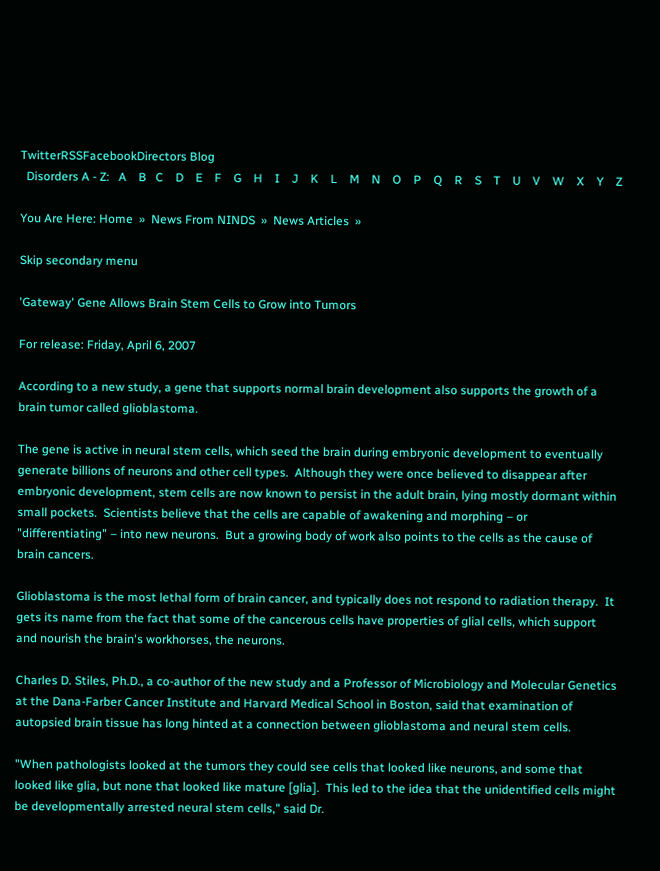TwitterRSSFacebookDirectors Blog
  Disorders A - Z:   A    B   C    D    E    F    G    H    I    J    K    L    M    N    O    P    Q    R    S    T    U    V    W    X    Y    Z

You Are Here: Home  »  News From NINDS  »  News Articles  »

Skip secondary menu

'Gateway' Gene Allows Brain Stem Cells to Grow into Tumors

For release: Friday, April 6, 2007

According to a new study, a gene that supports normal brain development also supports the growth of a brain tumor called glioblastoma.

The gene is active in neural stem cells, which seed the brain during embryonic development to eventually generate billions of neurons and other cell types.  Although they were once believed to disappear after embryonic development, stem cells are now known to persist in the adult brain, lying mostly dormant within small pockets.  Scientists believe that the cells are capable of awakening and morphing – or "differentiating" – into new neurons.  But a growing body of work also points to the cells as the cause of brain cancers.

Glioblastoma is the most lethal form of brain cancer, and typically does not respond to radiation therapy.  It gets its name from the fact that some of the cancerous cells have properties of glial cells, which support and nourish the brain's workhorses, the neurons.

Charles D. Stiles, Ph.D., a co-author of the new study and a Professor of Microbiology and Molecular Genetics at the Dana-Farber Cancer Institute and Harvard Medical School in Boston, said that examination of autopsied brain tissue has long hinted at a connection between glioblastoma and neural stem cells.

"When pathologists looked at the tumors they could see cells that looked like neurons, and some that looked like glia, but none that looked like mature [glia].  This led to the idea that the unidentified cells might be developmentally arrested neural stem cells," said Dr.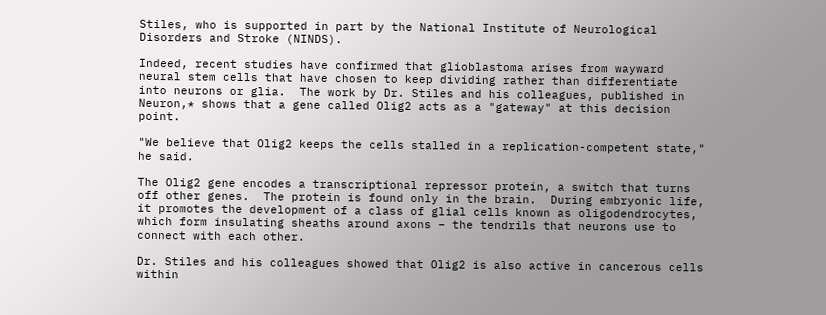Stiles, who is supported in part by the National Institute of Neurological Disorders and Stroke (NINDS).

Indeed, recent studies have confirmed that glioblastoma arises from wayward neural stem cells that have chosen to keep dividing rather than differentiate into neurons or glia.  The work by Dr. Stiles and his colleagues, published in Neuron,* shows that a gene called Olig2 acts as a "gateway" at this decision point.

"We believe that Olig2 keeps the cells stalled in a replication-competent state," he said.

The Olig2 gene encodes a transcriptional repressor protein, a switch that turns off other genes.  The protein is found only in the brain.  During embryonic life, it promotes the development of a class of glial cells known as oligodendrocytes, which form insulating sheaths around axons – the tendrils that neurons use to connect with each other.

Dr. Stiles and his colleagues showed that Olig2 is also active in cancerous cells within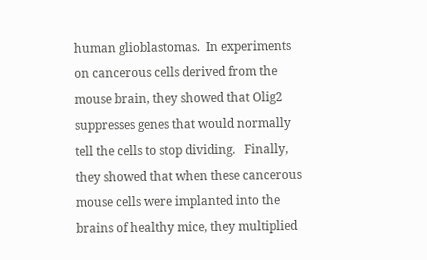human glioblastomas.  In experiments on cancerous cells derived from the mouse brain, they showed that Olig2 suppresses genes that would normally tell the cells to stop dividing.   Finally, they showed that when these cancerous mouse cells were implanted into the brains of healthy mice, they multiplied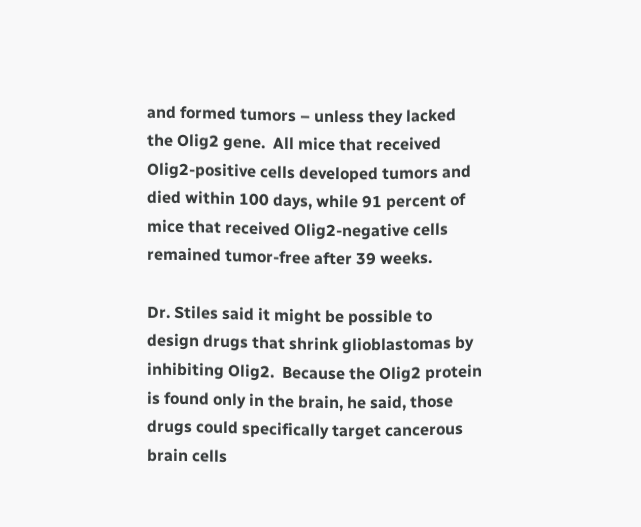and formed tumors – unless they lacked the Olig2 gene.  All mice that received Olig2-positive cells developed tumors and died within 100 days, while 91 percent of mice that received Olig2-negative cells remained tumor-free after 39 weeks.

Dr. Stiles said it might be possible to design drugs that shrink glioblastomas by inhibiting Olig2.  Because the Olig2 protein is found only in the brain, he said, those drugs could specifically target cancerous brain cells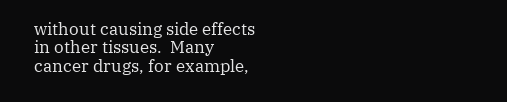without causing side effects in other tissues.  Many cancer drugs, for example,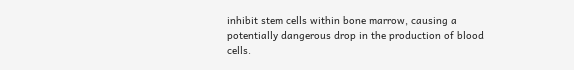inhibit stem cells within bone marrow, causing a potentially dangerous drop in the production of blood cells.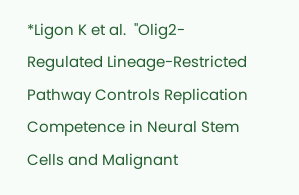*Ligon K et al.  "Olig2-Regulated Lineage-Restricted Pathway Controls Replication Competence in Neural Stem Cells and Malignant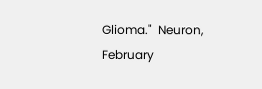Glioma."  Neuron, February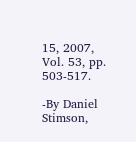15, 2007, Vol. 53, pp. 503-517.

-By Daniel Stimson,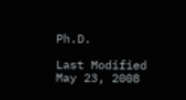Ph.D.

Last Modified May 23, 2008